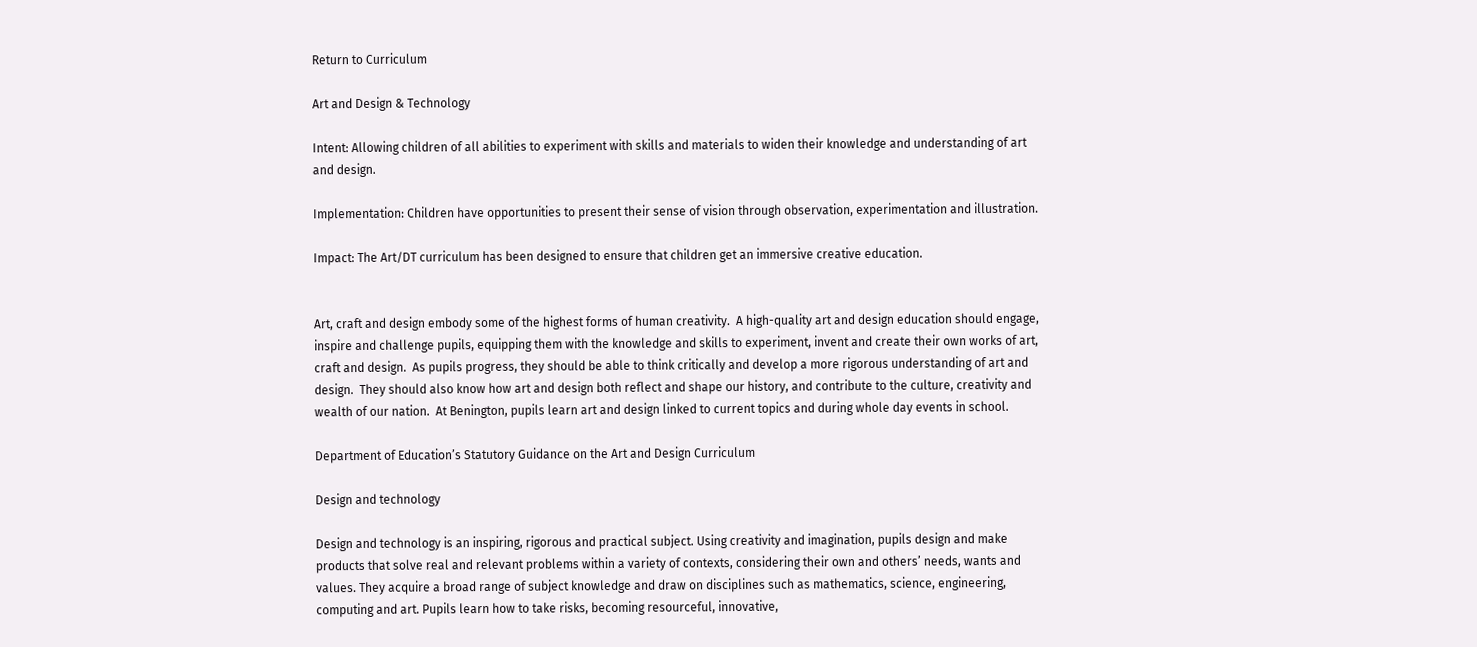Return to Curriculum

Art and Design & Technology

Intent: Allowing children of all abilities to experiment with skills and materials to widen their knowledge and understanding of art and design.

Implementation: Children have opportunities to present their sense of vision through observation, experimentation and illustration.

Impact: The Art/DT curriculum has been designed to ensure that children get an immersive creative education.


Art, craft and design embody some of the highest forms of human creativity.  A high-quality art and design education should engage, inspire and challenge pupils, equipping them with the knowledge and skills to experiment, invent and create their own works of art, craft and design.  As pupils progress, they should be able to think critically and develop a more rigorous understanding of art and design.  They should also know how art and design both reflect and shape our history, and contribute to the culture, creativity and wealth of our nation.  At Benington, pupils learn art and design linked to current topics and during whole day events in school.

Department of Education’s Statutory Guidance on the Art and Design Curriculum

Design and technology

Design and technology is an inspiring, rigorous and practical subject. Using creativity and imagination, pupils design and make products that solve real and relevant problems within a variety of contexts, considering their own and others’ needs, wants and values. They acquire a broad range of subject knowledge and draw on disciplines such as mathematics, science, engineering, computing and art. Pupils learn how to take risks, becoming resourceful, innovative,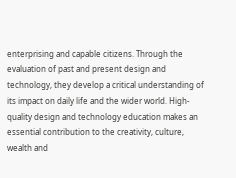enterprising and capable citizens. Through the evaluation of past and present design and technology, they develop a critical understanding of its impact on daily life and the wider world. High-quality design and technology education makes an essential contribution to the creativity, culture, wealth and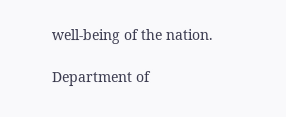well-being of the nation.

Department of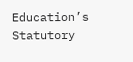Education’s Statutory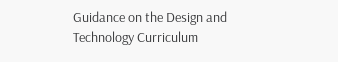Guidance on the Design and Technology Curriculum